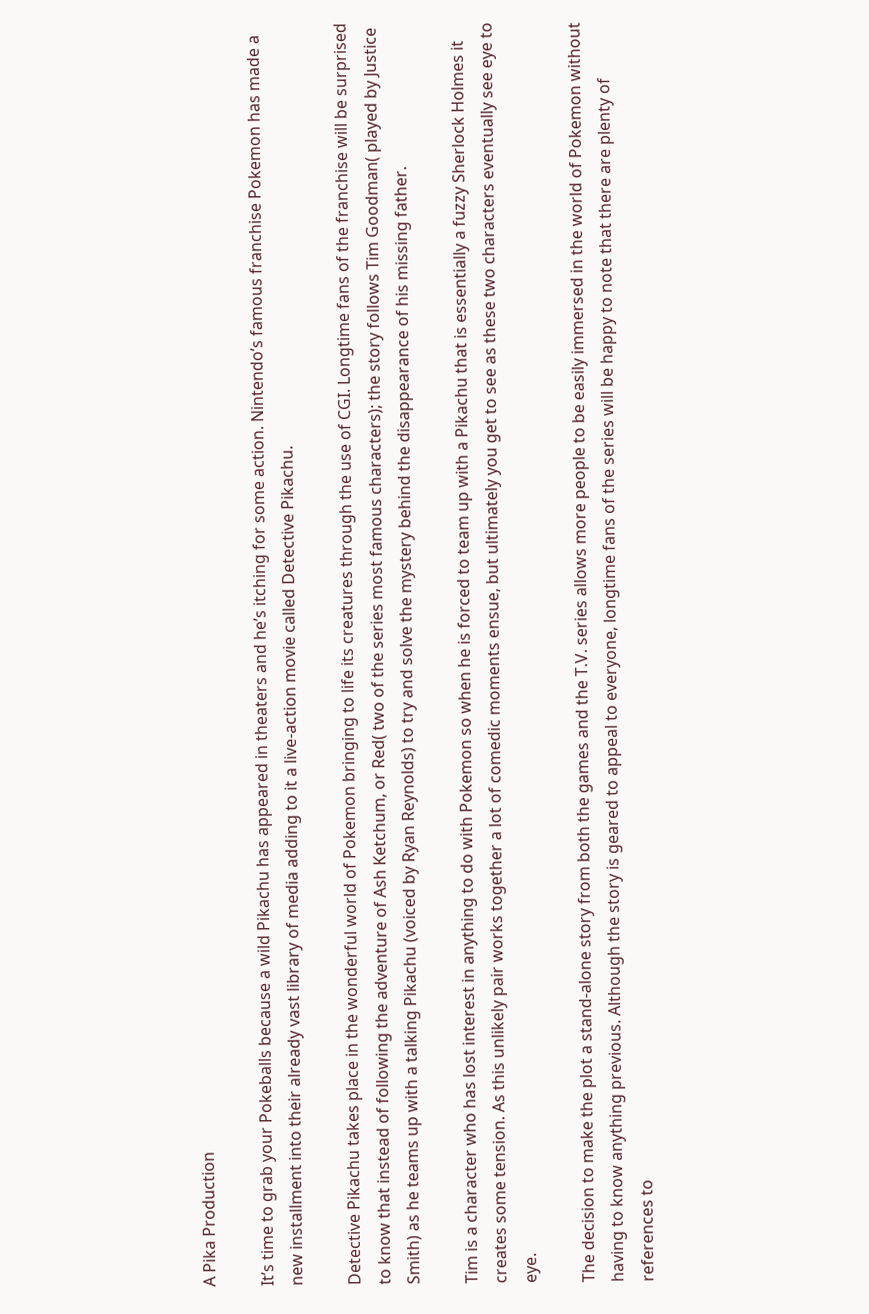A Pika Production

It’s time to grab your Pokeballs because a wild Pikachu has appeared in theaters and he’s itching for some action. Nintendo’s famous franchise Pokemon has made a new installment into their already vast library of media adding to it a live-action movie called Detective Pikachu.

Detective Pikachu takes place in the wonderful world of Pokemon bringing to life its creatures through the use of CGI. Longtime fans of the franchise will be surprised to know that instead of following the adventure of Ash Ketchum, or Red( two of the series most famous characters); the story follows Tim Goodman( played by Justice Smith) as he teams up with a talking Pikachu (voiced by Ryan Reynolds) to try and solve the mystery behind the disappearance of his missing father.

Tim is a character who has lost interest in anything to do with Pokemon so when he is forced to team up with a Pikachu that is essentially a fuzzy Sherlock Holmes it creates some tension. As this unlikely pair works together a lot of comedic moments ensue, but ultimately you get to see as these two characters eventually see eye to eye.

The decision to make the plot a stand-alone story from both the games and the T.V. series allows more people to be easily immersed in the world of Pokemon without having to know anything previous. Although the story is geared to appeal to everyone, longtime fans of the series will be happy to note that there are plenty of references to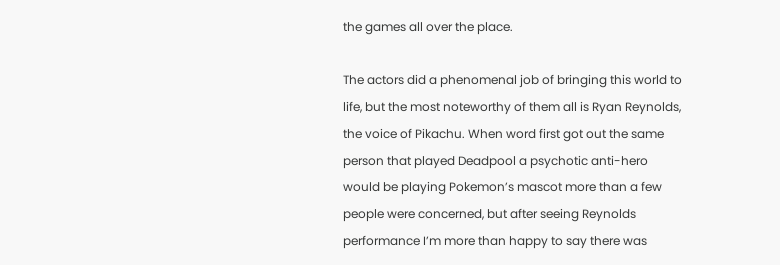the games all over the place.

The actors did a phenomenal job of bringing this world to life, but the most noteworthy of them all is Ryan Reynolds, the voice of Pikachu. When word first got out the same person that played Deadpool a psychotic anti-hero would be playing Pokemon’s mascot more than a few people were concerned, but after seeing Reynolds performance I’m more than happy to say there was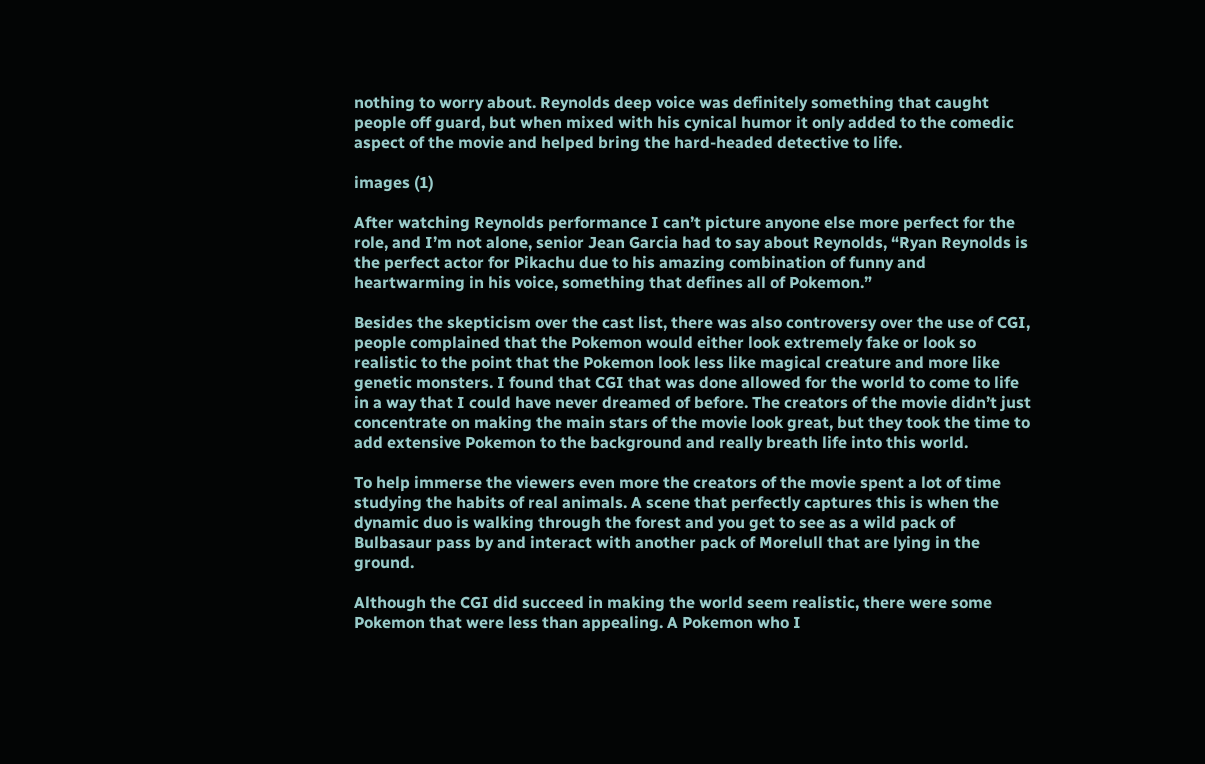nothing to worry about. Reynolds deep voice was definitely something that caught people off guard, but when mixed with his cynical humor it only added to the comedic aspect of the movie and helped bring the hard-headed detective to life.

images (1)

After watching Reynolds performance I can’t picture anyone else more perfect for the role, and I’m not alone, senior Jean Garcia had to say about Reynolds, “Ryan Reynolds is the perfect actor for Pikachu due to his amazing combination of funny and heartwarming in his voice, something that defines all of Pokemon.”

Besides the skepticism over the cast list, there was also controversy over the use of CGI, people complained that the Pokemon would either look extremely fake or look so realistic to the point that the Pokemon look less like magical creature and more like genetic monsters. I found that CGI that was done allowed for the world to come to life in a way that I could have never dreamed of before. The creators of the movie didn’t just concentrate on making the main stars of the movie look great, but they took the time to add extensive Pokemon to the background and really breath life into this world.

To help immerse the viewers even more the creators of the movie spent a lot of time studying the habits of real animals. A scene that perfectly captures this is when the dynamic duo is walking through the forest and you get to see as a wild pack of Bulbasaur pass by and interact with another pack of Morelull that are lying in the ground.

Although the CGI did succeed in making the world seem realistic, there were some Pokemon that were less than appealing. A Pokemon who I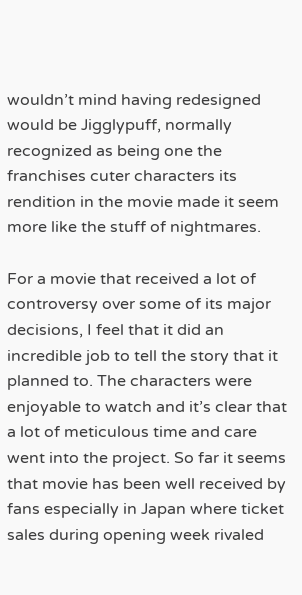wouldn’t mind having redesigned would be Jigglypuff, normally recognized as being one the franchises cuter characters its rendition in the movie made it seem more like the stuff of nightmares.

For a movie that received a lot of controversy over some of its major decisions, I feel that it did an incredible job to tell the story that it planned to. The characters were enjoyable to watch and it’s clear that a lot of meticulous time and care went into the project. So far it seems that movie has been well received by fans especially in Japan where ticket sales during opening week rivaled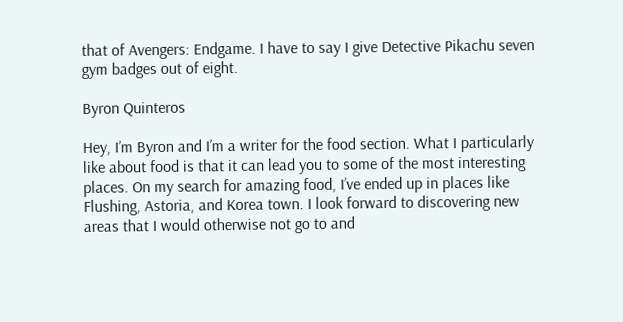that of Avengers: Endgame. I have to say I give Detective Pikachu seven gym badges out of eight.

Byron Quinteros

Hey, I’m Byron and I’m a writer for the food section. What I particularly like about food is that it can lead you to some of the most interesting places. On my search for amazing food, I’ve ended up in places like Flushing, Astoria, and Korea town. I look forward to discovering new areas that I would otherwise not go to and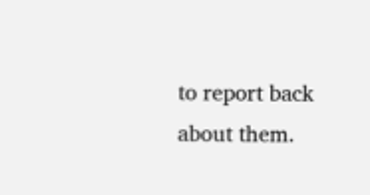to report back about them.